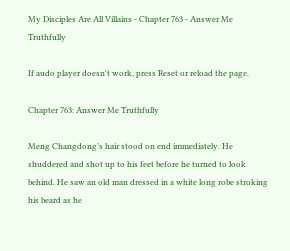My Disciples Are All Villains - Chapter 763 - Answer Me Truthfully

If audo player doesn't work, press Reset or reload the page.

Chapter 763: Answer Me Truthfully

Meng Changdong’s hair stood on end immediately. He shuddered and shot up to his feet before he turned to look behind. He saw an old man dressed in a white long robe stroking his beard as he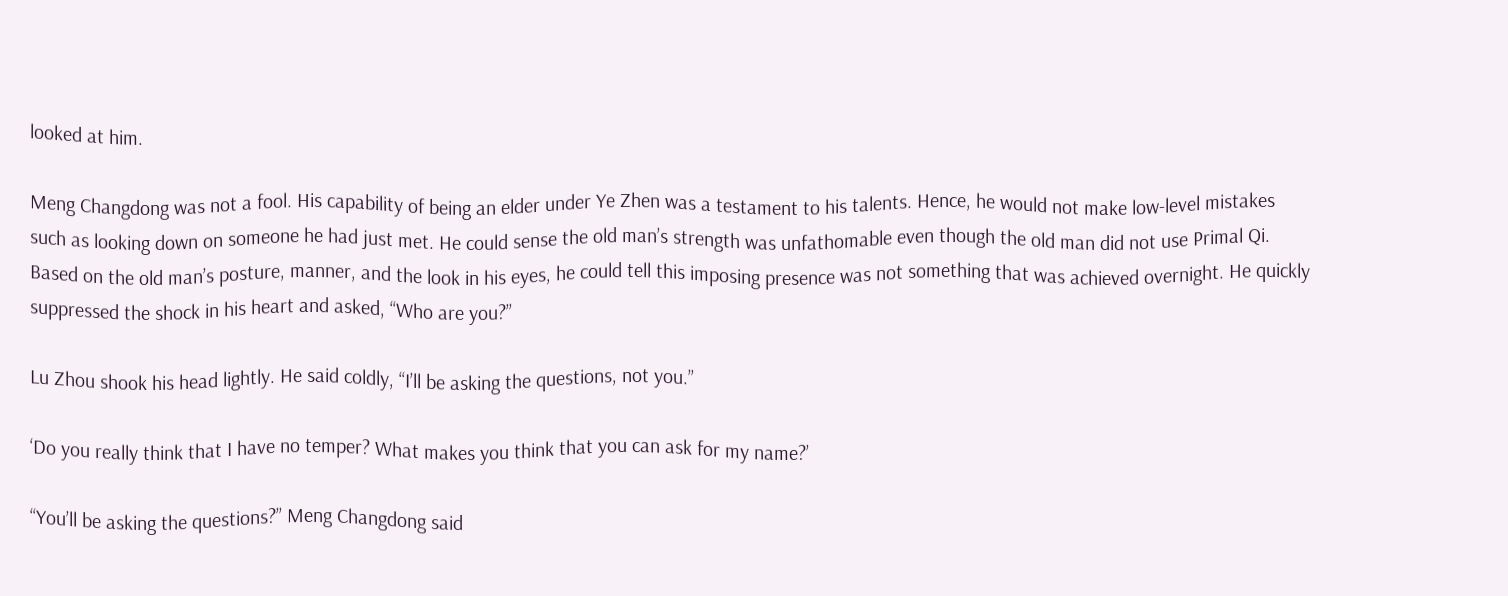looked at him.

Meng Changdong was not a fool. His capability of being an elder under Ye Zhen was a testament to his talents. Hence, he would not make low-level mistakes such as looking down on someone he had just met. He could sense the old man’s strength was unfathomable even though the old man did not use Primal Qi. Based on the old man’s posture, manner, and the look in his eyes, he could tell this imposing presence was not something that was achieved overnight. He quickly suppressed the shock in his heart and asked, “Who are you?”

Lu Zhou shook his head lightly. He said coldly, “I’ll be asking the questions, not you.”

‘Do you really think that I have no temper? What makes you think that you can ask for my name?’

“You’ll be asking the questions?” Meng Changdong said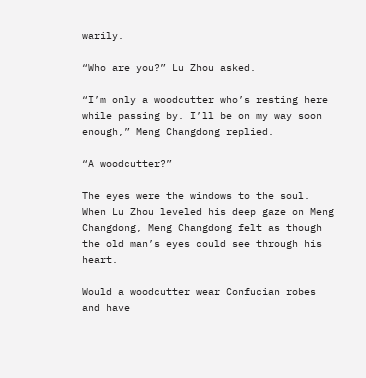warily.

“Who are you?” Lu Zhou asked.

“I’m only a woodcutter who’s resting here while passing by. I’ll be on my way soon enough,” Meng Changdong replied.

“A woodcutter?”

The eyes were the windows to the soul. When Lu Zhou leveled his deep gaze on Meng Changdong, Meng Changdong felt as though the old man’s eyes could see through his heart.

Would a woodcutter wear Confucian robes and have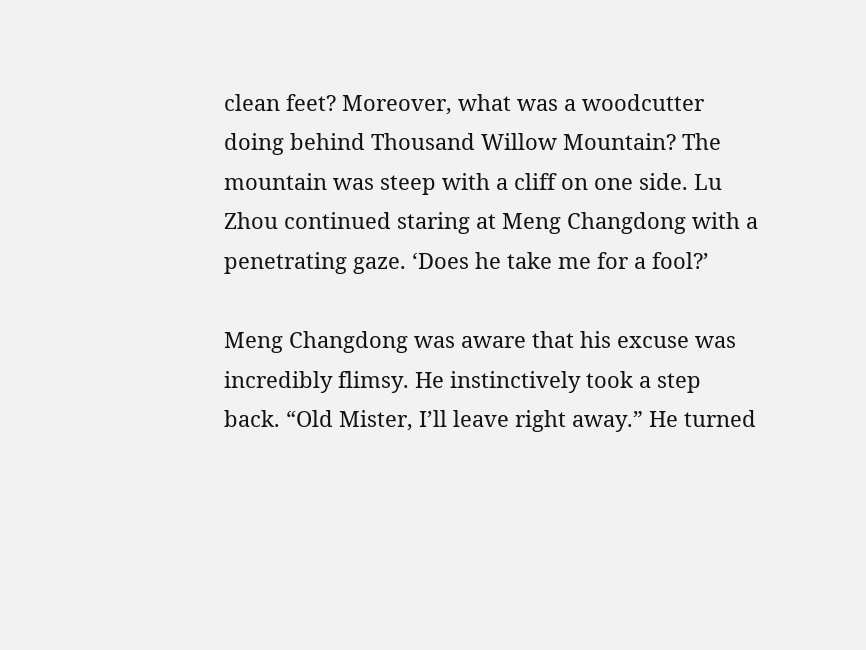clean feet? Moreover, what was a woodcutter doing behind Thousand Willow Mountain? The mountain was steep with a cliff on one side. Lu Zhou continued staring at Meng Changdong with a penetrating gaze. ‘Does he take me for a fool?’

Meng Changdong was aware that his excuse was incredibly flimsy. He instinctively took a step back. “Old Mister, I’ll leave right away.” He turned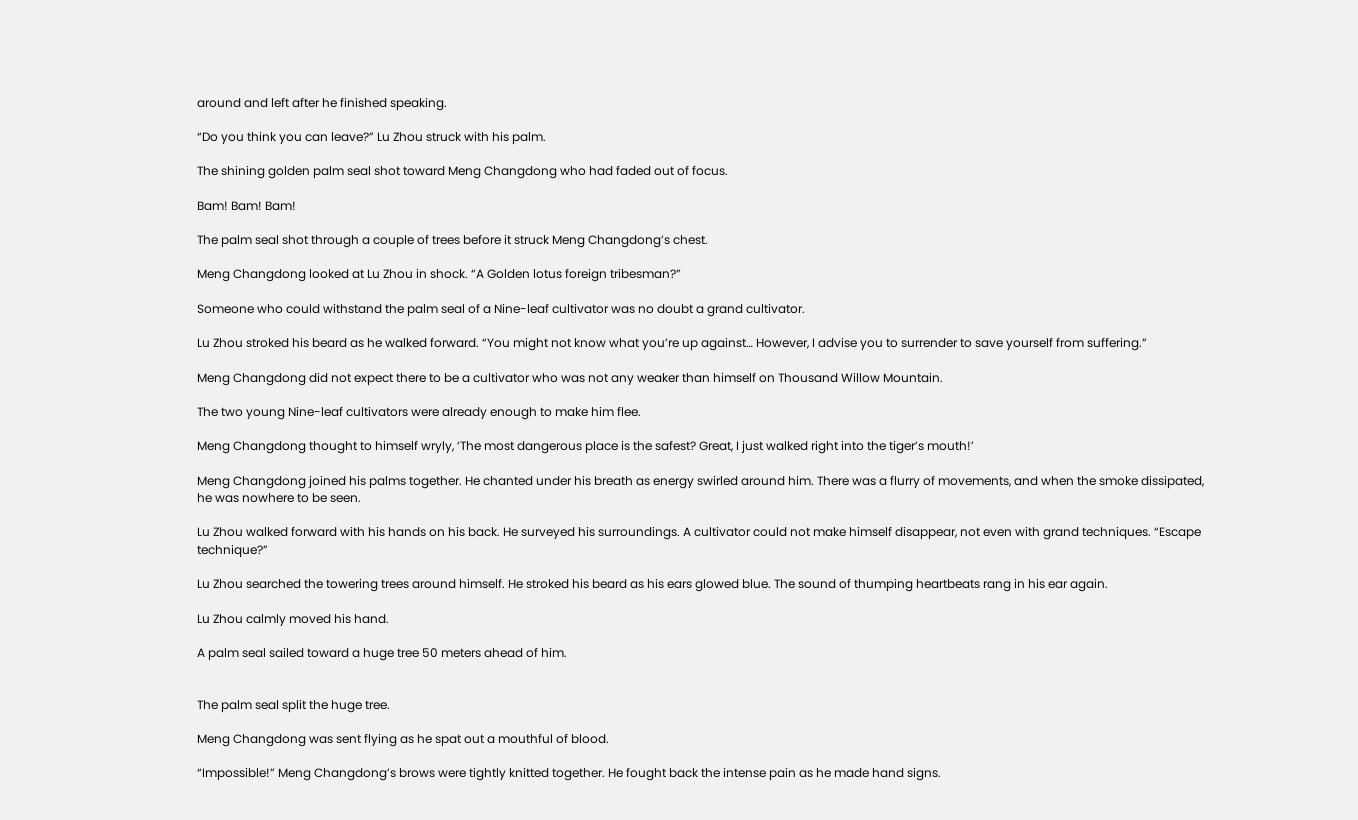around and left after he finished speaking.

“Do you think you can leave?” Lu Zhou struck with his palm.

The shining golden palm seal shot toward Meng Changdong who had faded out of focus.

Bam! Bam! Bam!

The palm seal shot through a couple of trees before it struck Meng Changdong’s chest.

Meng Changdong looked at Lu Zhou in shock. “A Golden lotus foreign tribesman?”

Someone who could withstand the palm seal of a Nine-leaf cultivator was no doubt a grand cultivator.

Lu Zhou stroked his beard as he walked forward. “You might not know what you’re up against… However, I advise you to surrender to save yourself from suffering.”

Meng Changdong did not expect there to be a cultivator who was not any weaker than himself on Thousand Willow Mountain.

The two young Nine-leaf cultivators were already enough to make him flee.

Meng Changdong thought to himself wryly, ‘The most dangerous place is the safest? Great, I just walked right into the tiger’s mouth!’

Meng Changdong joined his palms together. He chanted under his breath as energy swirled around him. There was a flurry of movements, and when the smoke dissipated, he was nowhere to be seen.

Lu Zhou walked forward with his hands on his back. He surveyed his surroundings. A cultivator could not make himself disappear, not even with grand techniques. “Escape technique?”

Lu Zhou searched the towering trees around himself. He stroked his beard as his ears glowed blue. The sound of thumping heartbeats rang in his ear again.

Lu Zhou calmly moved his hand.

A palm seal sailed toward a huge tree 50 meters ahead of him.


The palm seal split the huge tree.

Meng Changdong was sent flying as he spat out a mouthful of blood.

“Impossible!” Meng Changdong’s brows were tightly knitted together. He fought back the intense pain as he made hand signs.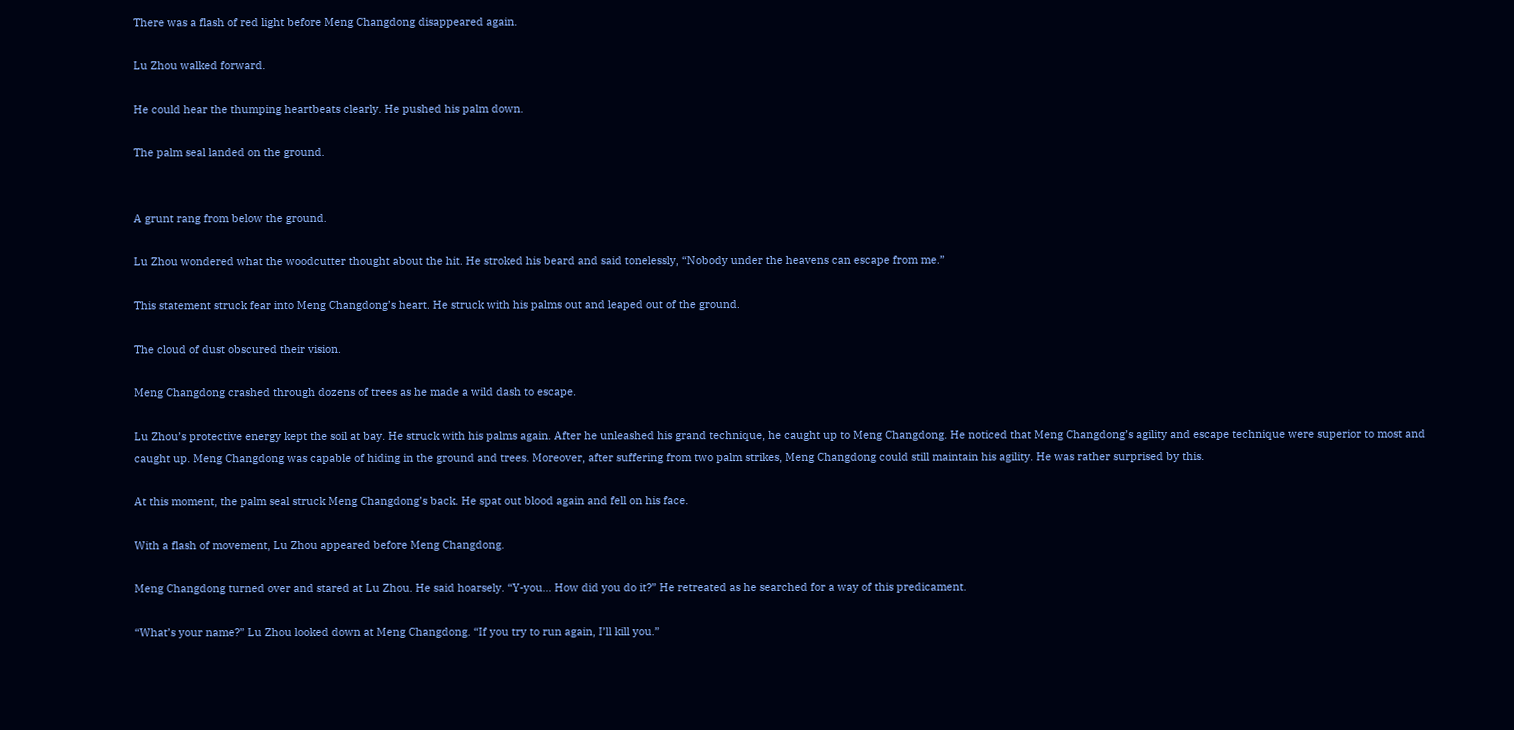There was a flash of red light before Meng Changdong disappeared again.

Lu Zhou walked forward.

He could hear the thumping heartbeats clearly. He pushed his palm down.

The palm seal landed on the ground.


A grunt rang from below the ground.

Lu Zhou wondered what the woodcutter thought about the hit. He stroked his beard and said tonelessly, “Nobody under the heavens can escape from me.”

This statement struck fear into Meng Changdong’s heart. He struck with his palms out and leaped out of the ground.

The cloud of dust obscured their vision.

Meng Changdong crashed through dozens of trees as he made a wild dash to escape.

Lu Zhou’s protective energy kept the soil at bay. He struck with his palms again. After he unleashed his grand technique, he caught up to Meng Changdong. He noticed that Meng Changdong’s agility and escape technique were superior to most and caught up. Meng Changdong was capable of hiding in the ground and trees. Moreover, after suffering from two palm strikes, Meng Changdong could still maintain his agility. He was rather surprised by this.

At this moment, the palm seal struck Meng Changdong’s back. He spat out blood again and fell on his face.

With a flash of movement, Lu Zhou appeared before Meng Changdong.

Meng Changdong turned over and stared at Lu Zhou. He said hoarsely. “Y-you… How did you do it?” He retreated as he searched for a way of this predicament.

“What’s your name?” Lu Zhou looked down at Meng Changdong. “If you try to run again, I’ll kill you.”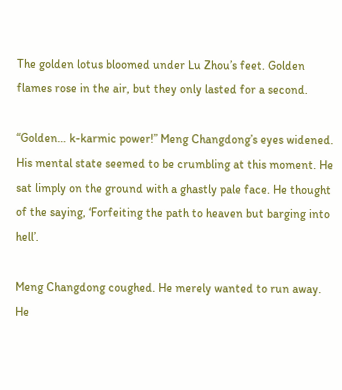The golden lotus bloomed under Lu Zhou’s feet. Golden flames rose in the air, but they only lasted for a second.

“Golden… k-karmic power!” Meng Changdong’s eyes widened. His mental state seemed to be crumbling at this moment. He sat limply on the ground with a ghastly pale face. He thought of the saying, ‘Forfeiting the path to heaven but barging into hell’.

Meng Changdong coughed. He merely wanted to run away. He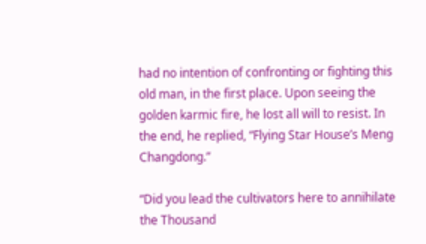had no intention of confronting or fighting this old man, in the first place. Upon seeing the golden karmic fire, he lost all will to resist. In the end, he replied, “Flying Star House’s Meng Changdong.”

“Did you lead the cultivators here to annihilate the Thousand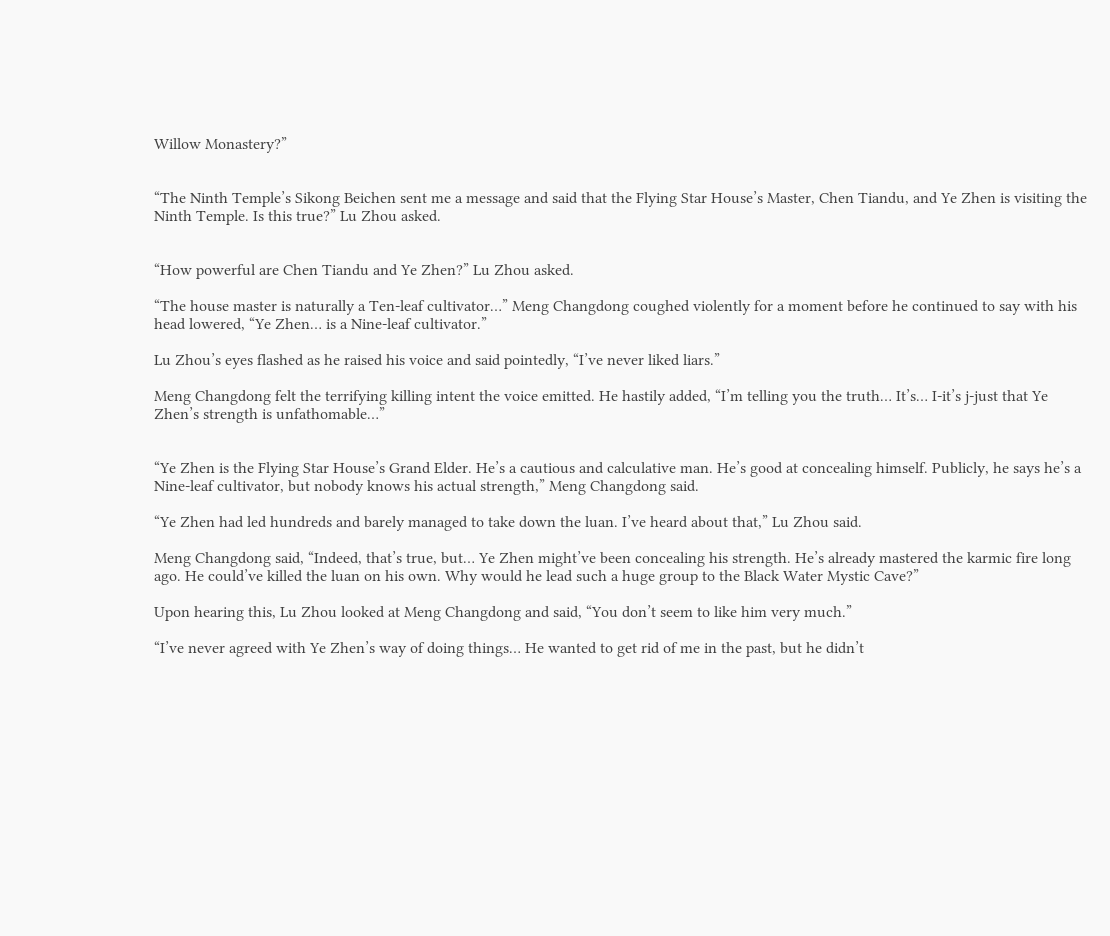Willow Monastery?”


“The Ninth Temple’s Sikong Beichen sent me a message and said that the Flying Star House’s Master, Chen Tiandu, and Ye Zhen is visiting the Ninth Temple. Is this true?” Lu Zhou asked.


“How powerful are Chen Tiandu and Ye Zhen?” Lu Zhou asked.

“The house master is naturally a Ten-leaf cultivator…” Meng Changdong coughed violently for a moment before he continued to say with his head lowered, “Ye Zhen… is a Nine-leaf cultivator.”

Lu Zhou’s eyes flashed as he raised his voice and said pointedly, “I’ve never liked liars.”

Meng Changdong felt the terrifying killing intent the voice emitted. He hastily added, “I’m telling you the truth… It’s… I-it’s j-just that Ye Zhen’s strength is unfathomable…”


“Ye Zhen is the Flying Star House’s Grand Elder. He’s a cautious and calculative man. He’s good at concealing himself. Publicly, he says he’s a Nine-leaf cultivator, but nobody knows his actual strength,” Meng Changdong said.

“Ye Zhen had led hundreds and barely managed to take down the luan. I’ve heard about that,” Lu Zhou said.

Meng Changdong said, “Indeed, that’s true, but… Ye Zhen might’ve been concealing his strength. He’s already mastered the karmic fire long ago. He could’ve killed the luan on his own. Why would he lead such a huge group to the Black Water Mystic Cave?”

Upon hearing this, Lu Zhou looked at Meng Changdong and said, “You don’t seem to like him very much.”

“I’ve never agreed with Ye Zhen’s way of doing things… He wanted to get rid of me in the past, but he didn’t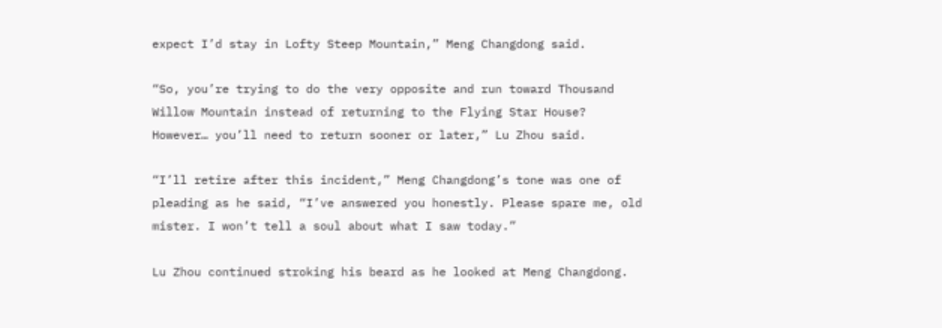expect I’d stay in Lofty Steep Mountain,” Meng Changdong said.

“So, you’re trying to do the very opposite and run toward Thousand Willow Mountain instead of returning to the Flying Star House? However… you’ll need to return sooner or later,” Lu Zhou said.

“I’ll retire after this incident,” Meng Changdong’s tone was one of pleading as he said, “I’ve answered you honestly. Please spare me, old mister. I won’t tell a soul about what I saw today.”

Lu Zhou continued stroking his beard as he looked at Meng Changdong.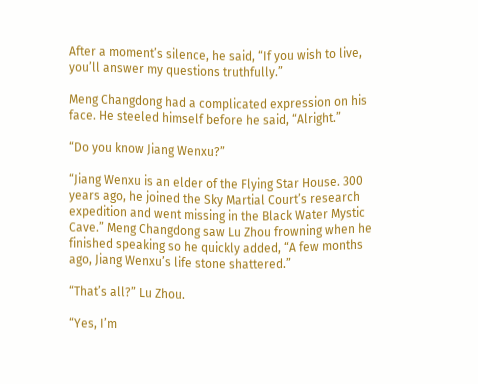After a moment’s silence, he said, “If you wish to live, you’ll answer my questions truthfully.”

Meng Changdong had a complicated expression on his face. He steeled himself before he said, “Alright.”

“Do you know Jiang Wenxu?”

“Jiang Wenxu is an elder of the Flying Star House. 300 years ago, he joined the Sky Martial Court’s research expedition and went missing in the Black Water Mystic Cave.” Meng Changdong saw Lu Zhou frowning when he finished speaking so he quickly added, “A few months ago, Jiang Wenxu’s life stone shattered.”

“That’s all?” Lu Zhou.

“Yes, I’m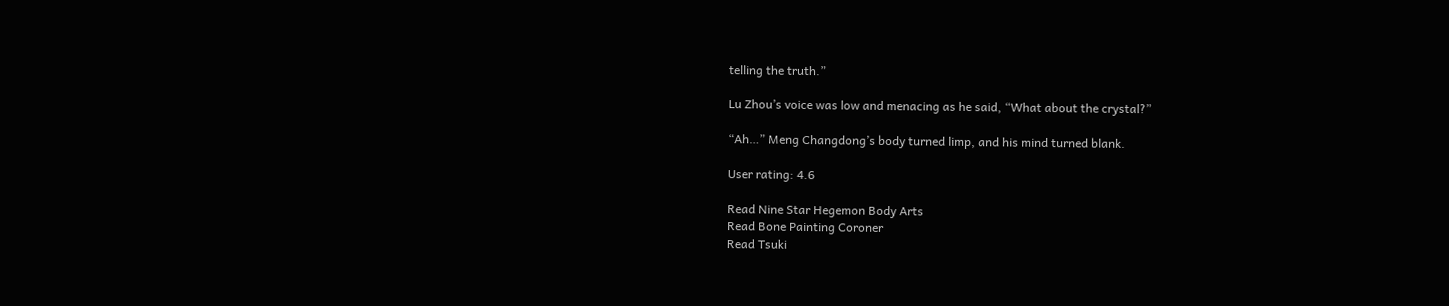telling the truth.”

Lu Zhou’s voice was low and menacing as he said, “What about the crystal?”

“Ah…” Meng Changdong’s body turned limp, and his mind turned blank.

User rating: 4.6

Read Nine Star Hegemon Body Arts
Read Bone Painting Coroner
Read Tsuki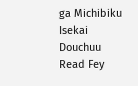ga Michibiku Isekai Douchuu
Read Fey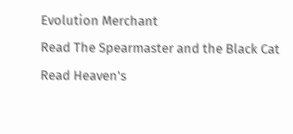Evolution Merchant
Read The Spearmaster and the Black Cat
Read Heaven's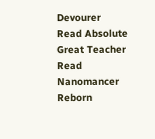Devourer
Read Absolute Great Teacher
Read Nanomancer Reborn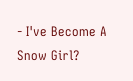- I've Become A Snow Girl?